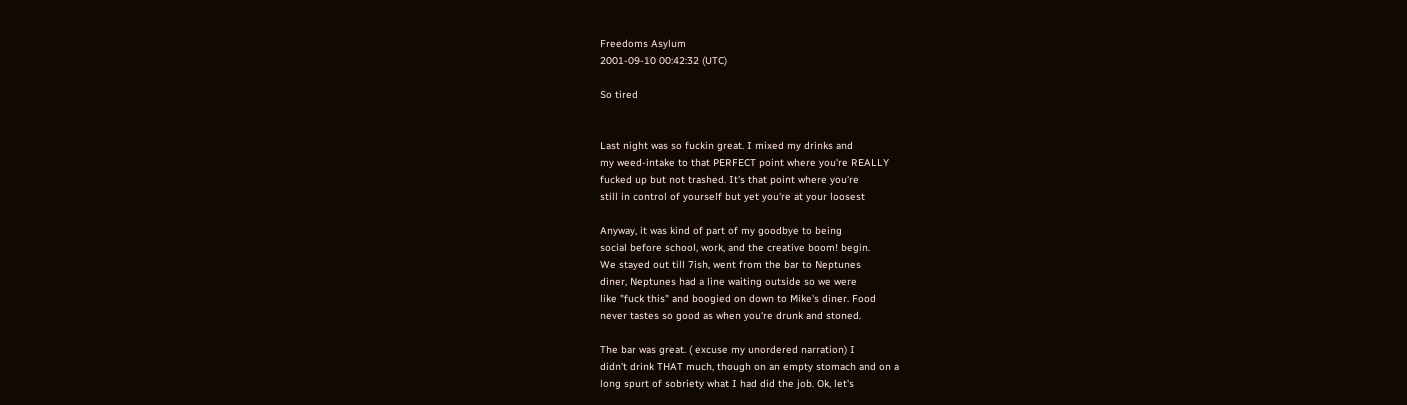Freedoms Asylum
2001-09-10 00:42:32 (UTC)

So tired


Last night was so fuckin great. I mixed my drinks and
my weed-intake to that PERFECT point where you're REALLY
fucked up but not trashed. It's that point where you're
still in control of yourself but yet you're at your loosest

Anyway, it was kind of part of my goodbye to being
social before school, work, and the creative boom! begin.
We stayed out till 7ish, went from the bar to Neptunes
diner, Neptunes had a line waiting outside so we were
like "fuck this" and boogied on down to Mike's diner. Food
never tastes so good as when you're drunk and stoned.

The bar was great. ( excuse my unordered narration) I
didn't drink THAT much, though on an empty stomach and on a
long spurt of sobriety what I had did the job. Ok, let's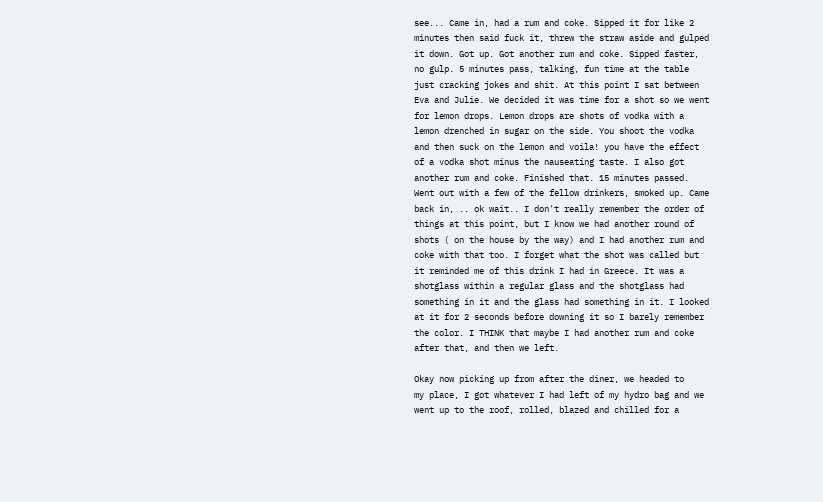see... Came in, had a rum and coke. Sipped it for like 2
minutes then said fuck it, threw the straw aside and gulped
it down. Got up. Got another rum and coke. Sipped faster,
no gulp. 5 minutes pass, talking, fun time at the table
just cracking jokes and shit. At this point I sat between
Eva and Julie. We decided it was time for a shot so we went
for lemon drops. Lemon drops are shots of vodka with a
lemon drenched in sugar on the side. You shoot the vodka
and then suck on the lemon and voila! you have the effect
of a vodka shot minus the nauseating taste. I also got
another rum and coke. Finished that. 15 minutes passed.
Went out with a few of the fellow drinkers, smoked up. Came
back in, .. ok wait.. I don't really remember the order of
things at this point, but I know we had another round of
shots ( on the house by the way) and I had another rum and
coke with that too. I forget what the shot was called but
it reminded me of this drink I had in Greece. It was a
shotglass within a regular glass and the shotglass had
something in it and the glass had something in it. I looked
at it for 2 seconds before downing it so I barely remember
the color. I THINK that maybe I had another rum and coke
after that, and then we left.

Okay now picking up from after the diner, we headed to
my place, I got whatever I had left of my hydro bag and we
went up to the roof, rolled, blazed and chilled for a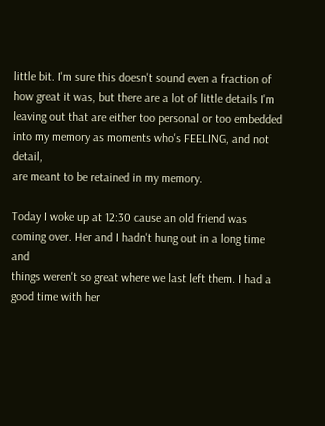little bit. I'm sure this doesn't sound even a fraction of
how great it was, but there are a lot of little details I'm
leaving out that are either too personal or too embedded
into my memory as moments who's FEELING, and not detail,
are meant to be retained in my memory.

Today I woke up at 12:30 cause an old friend was
coming over. Her and I hadn't hung out in a long time and
things weren't so great where we last left them. I had a
good time with her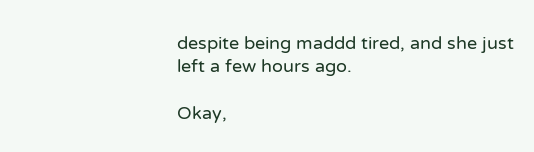despite being maddd tired, and she just
left a few hours ago.

Okay,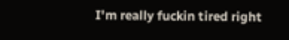I'm really fuckin tired right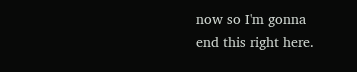now so I'm gonna
end this right here.